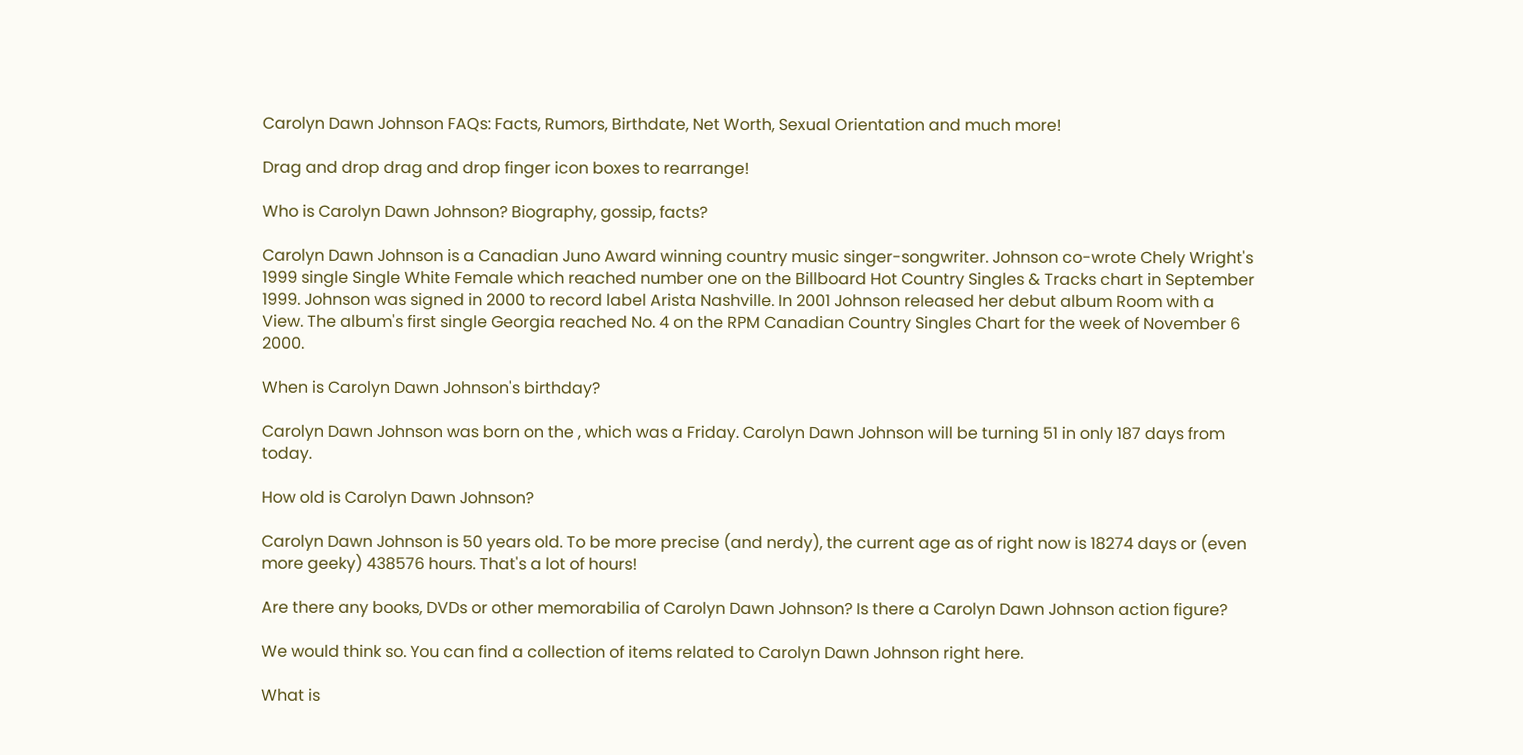Carolyn Dawn Johnson FAQs: Facts, Rumors, Birthdate, Net Worth, Sexual Orientation and much more!

Drag and drop drag and drop finger icon boxes to rearrange!

Who is Carolyn Dawn Johnson? Biography, gossip, facts?

Carolyn Dawn Johnson is a Canadian Juno Award winning country music singer-songwriter. Johnson co-wrote Chely Wright's 1999 single Single White Female which reached number one on the Billboard Hot Country Singles & Tracks chart in September 1999. Johnson was signed in 2000 to record label Arista Nashville. In 2001 Johnson released her debut album Room with a View. The album's first single Georgia reached No. 4 on the RPM Canadian Country Singles Chart for the week of November 6 2000.

When is Carolyn Dawn Johnson's birthday?

Carolyn Dawn Johnson was born on the , which was a Friday. Carolyn Dawn Johnson will be turning 51 in only 187 days from today.

How old is Carolyn Dawn Johnson?

Carolyn Dawn Johnson is 50 years old. To be more precise (and nerdy), the current age as of right now is 18274 days or (even more geeky) 438576 hours. That's a lot of hours!

Are there any books, DVDs or other memorabilia of Carolyn Dawn Johnson? Is there a Carolyn Dawn Johnson action figure?

We would think so. You can find a collection of items related to Carolyn Dawn Johnson right here.

What is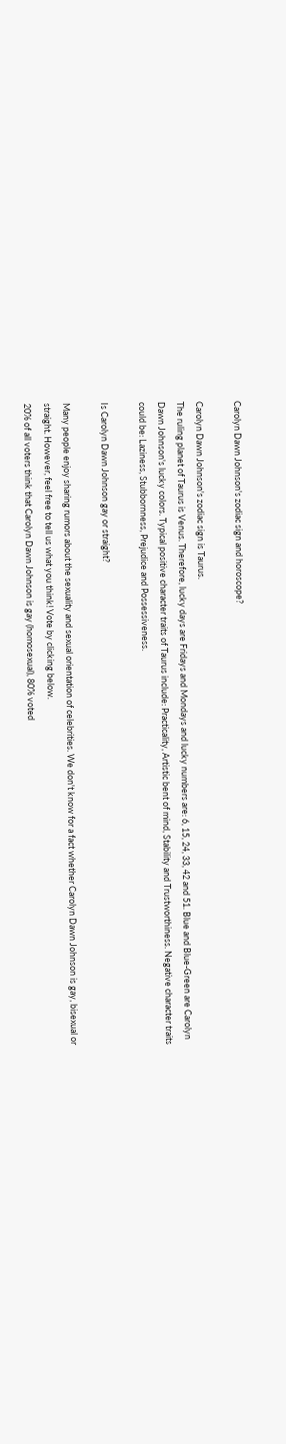Carolyn Dawn Johnson's zodiac sign and horoscope?

Carolyn Dawn Johnson's zodiac sign is Taurus.
The ruling planet of Taurus is Venus. Therefore, lucky days are Fridays and Mondays and lucky numbers are: 6, 15, 24, 33, 42 and 51. Blue and Blue-Green are Carolyn Dawn Johnson's lucky colors. Typical positive character traits of Taurus include: Practicality, Artistic bent of mind, Stability and Trustworthiness. Negative character traits could be: Laziness, Stubbornness, Prejudice and Possessiveness.

Is Carolyn Dawn Johnson gay or straight?

Many people enjoy sharing rumors about the sexuality and sexual orientation of celebrities. We don't know for a fact whether Carolyn Dawn Johnson is gay, bisexual or straight. However, feel free to tell us what you think! Vote by clicking below.
20% of all voters think that Carolyn Dawn Johnson is gay (homosexual), 80% voted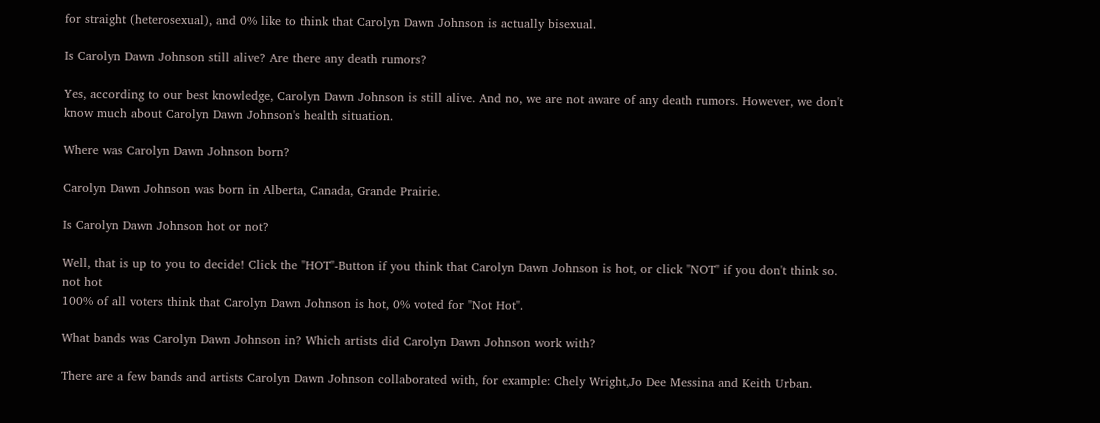for straight (heterosexual), and 0% like to think that Carolyn Dawn Johnson is actually bisexual.

Is Carolyn Dawn Johnson still alive? Are there any death rumors?

Yes, according to our best knowledge, Carolyn Dawn Johnson is still alive. And no, we are not aware of any death rumors. However, we don't know much about Carolyn Dawn Johnson's health situation.

Where was Carolyn Dawn Johnson born?

Carolyn Dawn Johnson was born in Alberta, Canada, Grande Prairie.

Is Carolyn Dawn Johnson hot or not?

Well, that is up to you to decide! Click the "HOT"-Button if you think that Carolyn Dawn Johnson is hot, or click "NOT" if you don't think so.
not hot
100% of all voters think that Carolyn Dawn Johnson is hot, 0% voted for "Not Hot".

What bands was Carolyn Dawn Johnson in? Which artists did Carolyn Dawn Johnson work with?

There are a few bands and artists Carolyn Dawn Johnson collaborated with, for example: Chely Wright,Jo Dee Messina and Keith Urban.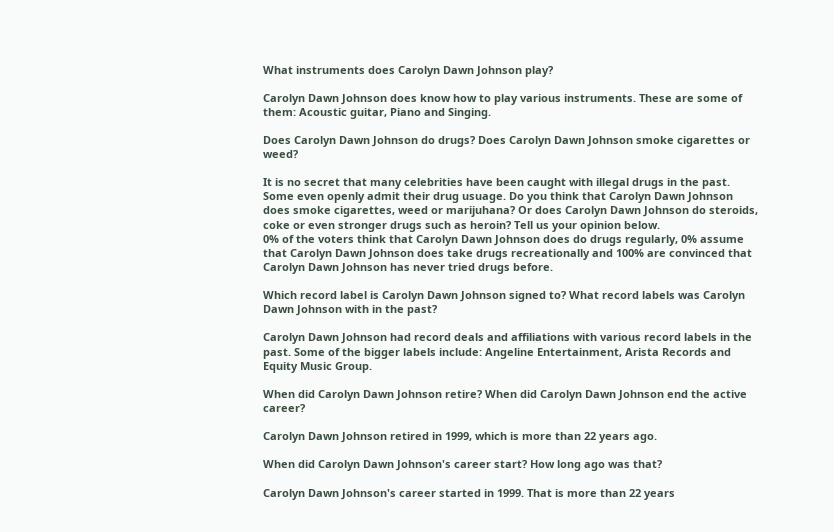What instruments does Carolyn Dawn Johnson play?

Carolyn Dawn Johnson does know how to play various instruments. These are some of them: Acoustic guitar, Piano and Singing.

Does Carolyn Dawn Johnson do drugs? Does Carolyn Dawn Johnson smoke cigarettes or weed?

It is no secret that many celebrities have been caught with illegal drugs in the past. Some even openly admit their drug usuage. Do you think that Carolyn Dawn Johnson does smoke cigarettes, weed or marijuhana? Or does Carolyn Dawn Johnson do steroids, coke or even stronger drugs such as heroin? Tell us your opinion below.
0% of the voters think that Carolyn Dawn Johnson does do drugs regularly, 0% assume that Carolyn Dawn Johnson does take drugs recreationally and 100% are convinced that Carolyn Dawn Johnson has never tried drugs before.

Which record label is Carolyn Dawn Johnson signed to? What record labels was Carolyn Dawn Johnson with in the past?

Carolyn Dawn Johnson had record deals and affiliations with various record labels in the past. Some of the bigger labels include: Angeline Entertainment, Arista Records and Equity Music Group.

When did Carolyn Dawn Johnson retire? When did Carolyn Dawn Johnson end the active career?

Carolyn Dawn Johnson retired in 1999, which is more than 22 years ago.

When did Carolyn Dawn Johnson's career start? How long ago was that?

Carolyn Dawn Johnson's career started in 1999. That is more than 22 years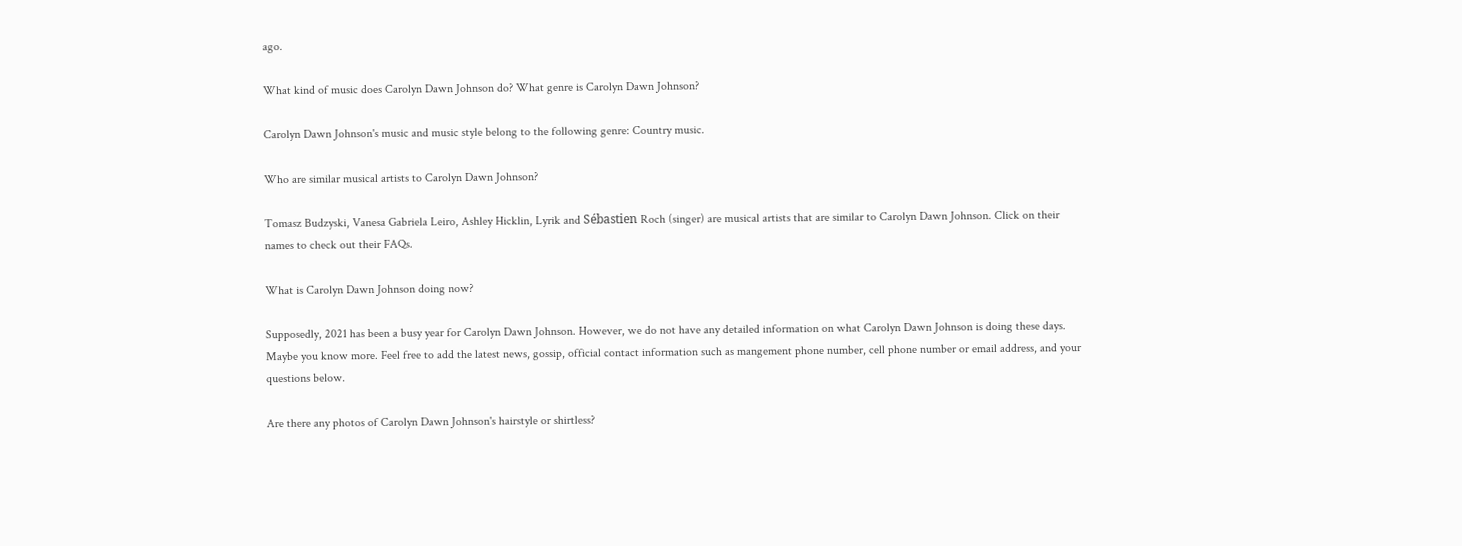ago.

What kind of music does Carolyn Dawn Johnson do? What genre is Carolyn Dawn Johnson?

Carolyn Dawn Johnson's music and music style belong to the following genre: Country music.

Who are similar musical artists to Carolyn Dawn Johnson?

Tomasz Budzyski, Vanesa Gabriela Leiro, Ashley Hicklin, Lyrik and Sébastien Roch (singer) are musical artists that are similar to Carolyn Dawn Johnson. Click on their names to check out their FAQs.

What is Carolyn Dawn Johnson doing now?

Supposedly, 2021 has been a busy year for Carolyn Dawn Johnson. However, we do not have any detailed information on what Carolyn Dawn Johnson is doing these days. Maybe you know more. Feel free to add the latest news, gossip, official contact information such as mangement phone number, cell phone number or email address, and your questions below.

Are there any photos of Carolyn Dawn Johnson's hairstyle or shirtless?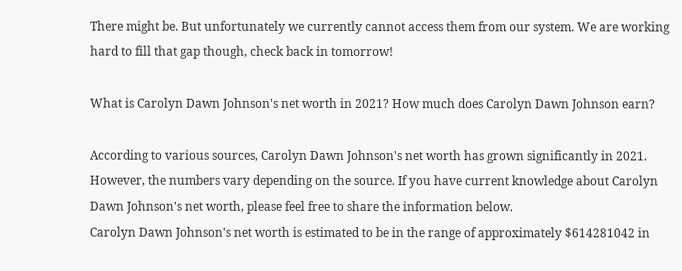There might be. But unfortunately we currently cannot access them from our system. We are working hard to fill that gap though, check back in tomorrow!

What is Carolyn Dawn Johnson's net worth in 2021? How much does Carolyn Dawn Johnson earn?

According to various sources, Carolyn Dawn Johnson's net worth has grown significantly in 2021. However, the numbers vary depending on the source. If you have current knowledge about Carolyn Dawn Johnson's net worth, please feel free to share the information below.
Carolyn Dawn Johnson's net worth is estimated to be in the range of approximately $614281042 in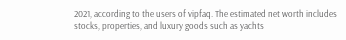2021, according to the users of vipfaq. The estimated net worth includes stocks, properties, and luxury goods such as yachts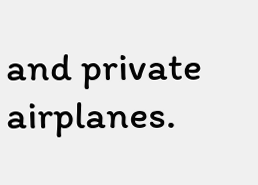and private airplanes.